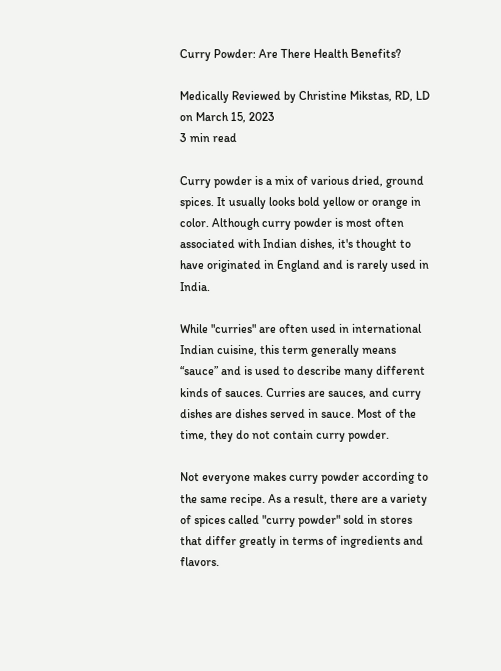Curry Powder: Are There Health Benefits?

Medically Reviewed by Christine Mikstas, RD, LD on March 15, 2023
3 min read

Curry powder is a mix of various dried, ground spices. It usually looks bold yellow or orange in color. Although curry powder is most often associated with Indian dishes, it's thought to have originated in England and is rarely used in India.

While "curries" are often used in international Indian cuisine, this term generally means “sauce” and is used to describe many different kinds of sauces. Curries are sauces, and curry dishes are dishes served in sauce. Most of the time, they do not contain curry powder.

Not everyone makes curry powder according to the same recipe. As a result, there are a variety of spices called "curry powder" sold in stores that differ greatly in terms of ingredients and flavors.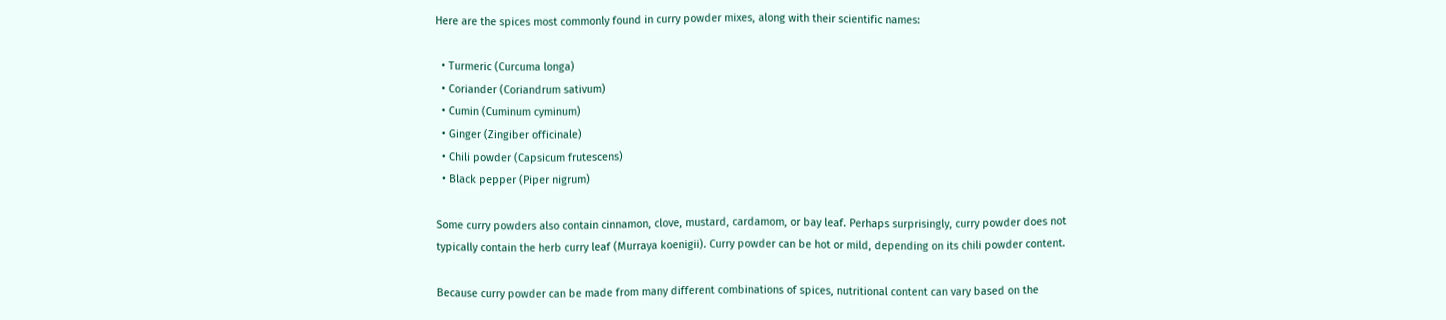Here are the spices most commonly found in curry powder mixes, along with their scientific names:

  • Turmeric (Curcuma longa)
  • Coriander (Coriandrum sativum)
  • Cumin (Cuminum cyminum)
  • Ginger (Zingiber officinale)
  • Chili powder (Capsicum frutescens)
  • Black pepper (Piper nigrum)

Some curry powders also contain cinnamon, clove, mustard, cardamom, or bay leaf. Perhaps surprisingly, curry powder does not typically contain the herb curry leaf (Murraya koenigii). Curry powder can be hot or mild, depending on its chili powder content.

Because curry powder can be made from many different combinations of spices, nutritional content can vary based on the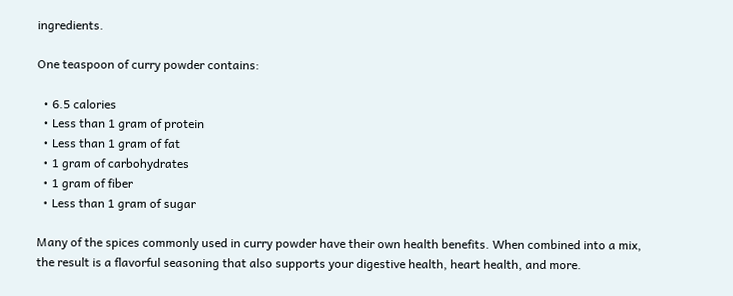ingredients.

One teaspoon of curry powder contains:

  • 6.5 calories
  • Less than 1 gram of protein
  • Less than 1 gram of fat
  • 1 gram of carbohydrates
  • 1 gram of fiber
  • Less than 1 gram of sugar

Many of the spices commonly used in curry powder have their own health benefits. When combined into a mix, the result is a flavorful seasoning that also supports your digestive health, heart health, and more.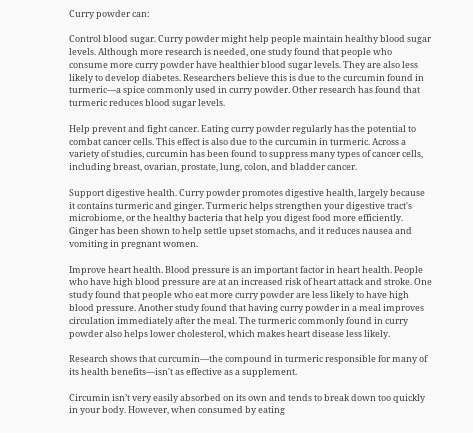Curry powder can:

Control blood sugar. Curry powder might help people maintain healthy blood sugar levels. Although more research is needed, one study found that people who consume more curry powder have healthier blood sugar levels. They are also less likely to develop diabetes. Researchers believe this is due to the curcumin found in turmeric—a spice commonly used in curry powder. Other research has found that turmeric reduces blood sugar levels.

Help prevent and fight cancer. Eating curry powder regularly has the potential to combat cancer cells. This effect is also due to the curcumin in turmeric. Across a variety of studies, curcumin has been found to suppress many types of cancer cells, including breast, ovarian, prostate, lung, colon, and bladder cancer.

Support digestive health. Curry powder promotes digestive health, largely because it contains turmeric and ginger. Turmeric helps strengthen your digestive tract's microbiome, or the healthy bacteria that help you digest food more efficiently. Ginger has been shown to help settle upset stomachs, and it reduces nausea and vomiting in pregnant women.

Improve heart health. Blood pressure is an important factor in heart health. People who have high blood pressure are at an increased risk of heart attack and stroke. One study found that people who eat more curry powder are less likely to have high blood pressure. Another study found that having curry powder in a meal improves circulation immediately after the meal. The turmeric commonly found in curry powder also helps lower cholesterol, which makes heart disease less likely.

Research shows that curcumin—the compound in turmeric responsible for many of its health benefits—isn't as effective as a supplement.

Circumin isn’t very easily absorbed on its own and tends to break down too quickly in your body. However, when consumed by eating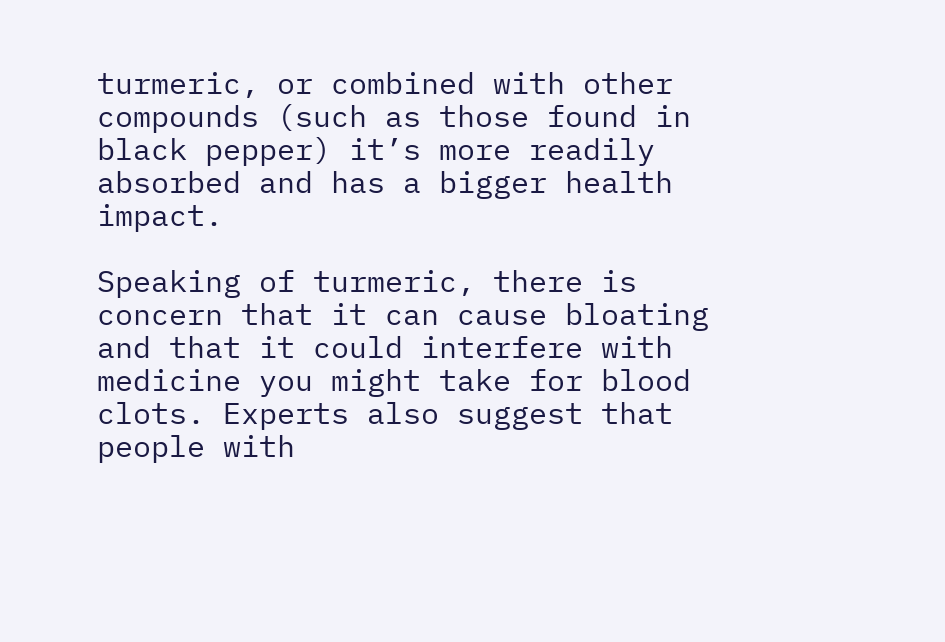turmeric, or combined with other compounds (such as those found in black pepper) it’s more readily absorbed and has a bigger health impact.

Speaking of turmeric, there is concern that it can cause bloating and that it could interfere with medicine you might take for blood clots. Experts also suggest that people with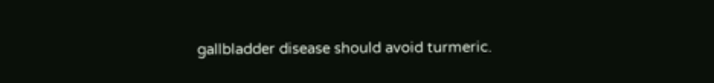gallbladder disease should avoid turmeric.